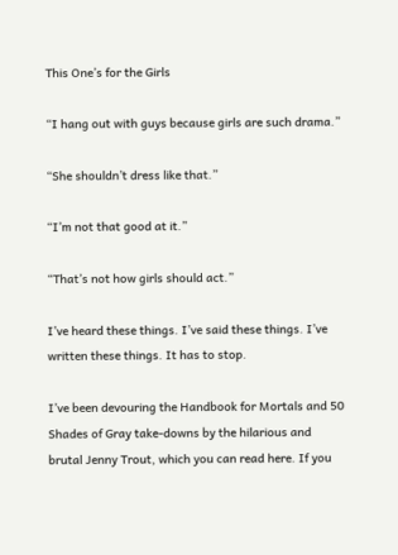This One’s for the Girls

“I hang out with guys because girls are such drama.”

“She shouldn’t dress like that.”

“I’m not that good at it.”

“That’s not how girls should act.”

I’ve heard these things. I’ve said these things. I’ve written these things. It has to stop.

I’ve been devouring the Handbook for Mortals and 50 Shades of Gray take-downs by the hilarious and brutal Jenny Trout, which you can read here. If you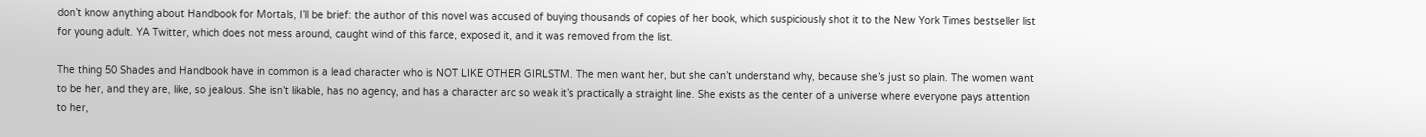don’t know anything about Handbook for Mortals, I’ll be brief: the author of this novel was accused of buying thousands of copies of her book, which suspiciously shot it to the New York Times bestseller list for young adult. YA Twitter, which does not mess around, caught wind of this farce, exposed it, and it was removed from the list.

The thing 50 Shades and Handbook have in common is a lead character who is NOT LIKE OTHER GIRLSTM. The men want her, but she can’t understand why, because she’s just so plain. The women want to be her, and they are, like, so jealous. She isn’t likable, has no agency, and has a character arc so weak it’s practically a straight line. She exists as the center of a universe where everyone pays attention to her,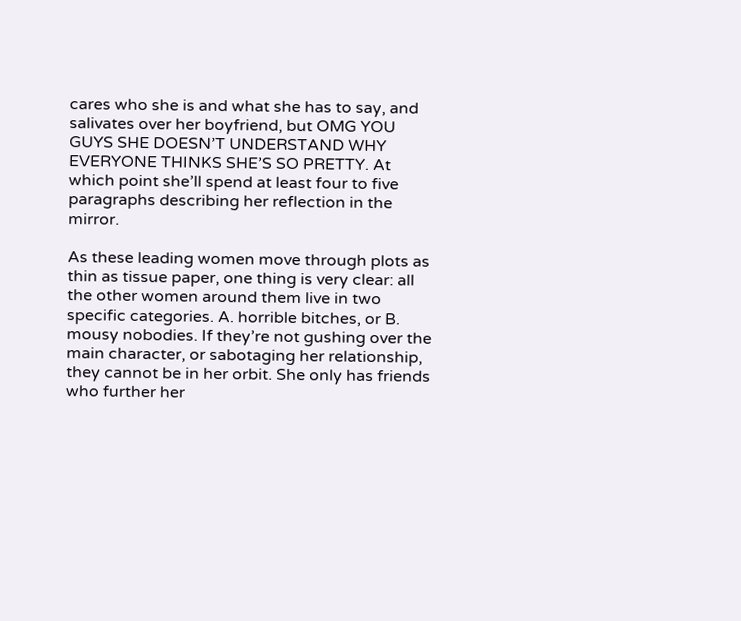cares who she is and what she has to say, and salivates over her boyfriend, but OMG YOU GUYS SHE DOESN’T UNDERSTAND WHY EVERYONE THINKS SHE’S SO PRETTY. At which point she’ll spend at least four to five paragraphs describing her reflection in the mirror.

As these leading women move through plots as thin as tissue paper, one thing is very clear: all the other women around them live in two specific categories. A. horrible bitches, or B. mousy nobodies. If they’re not gushing over the main character, or sabotaging her relationship, they cannot be in her orbit. She only has friends who further her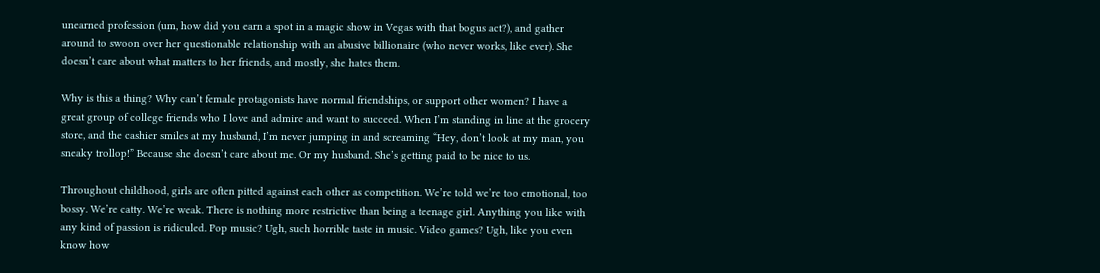unearned profession (um, how did you earn a spot in a magic show in Vegas with that bogus act?), and gather around to swoon over her questionable relationship with an abusive billionaire (who never works, like ever). She doesn’t care about what matters to her friends, and mostly, she hates them.

Why is this a thing? Why can’t female protagonists have normal friendships, or support other women? I have a great group of college friends who I love and admire and want to succeed. When I’m standing in line at the grocery store, and the cashier smiles at my husband, I’m never jumping in and screaming “Hey, don’t look at my man, you sneaky trollop!” Because she doesn’t care about me. Or my husband. She’s getting paid to be nice to us.

Throughout childhood, girls are often pitted against each other as competition. We’re told we’re too emotional, too bossy. We’re catty. We’re weak. There is nothing more restrictive than being a teenage girl. Anything you like with any kind of passion is ridiculed. Pop music? Ugh, such horrible taste in music. Video games? Ugh, like you even know how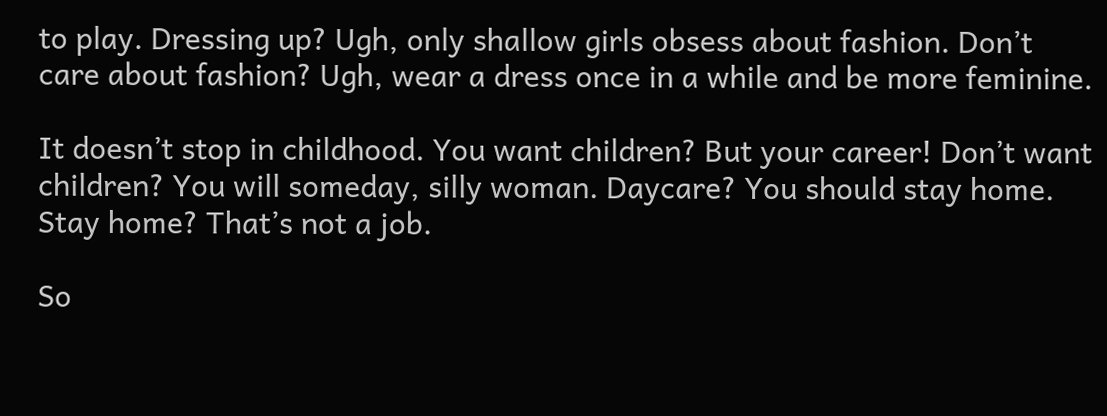to play. Dressing up? Ugh, only shallow girls obsess about fashion. Don’t care about fashion? Ugh, wear a dress once in a while and be more feminine.

It doesn’t stop in childhood. You want children? But your career! Don’t want children? You will someday, silly woman. Daycare? You should stay home. Stay home? That’s not a job.

So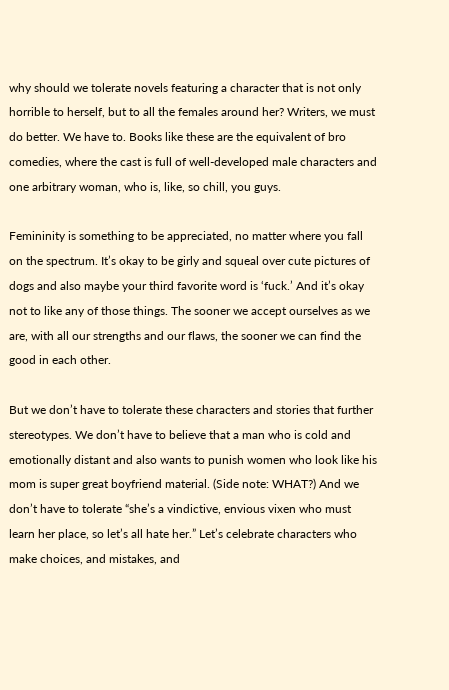why should we tolerate novels featuring a character that is not only horrible to herself, but to all the females around her? Writers, we must do better. We have to. Books like these are the equivalent of bro comedies, where the cast is full of well-developed male characters and one arbitrary woman, who is, like, so chill, you guys.

Femininity is something to be appreciated, no matter where you fall on the spectrum. It’s okay to be girly and squeal over cute pictures of dogs and also maybe your third favorite word is ‘fuck.’ And it’s okay not to like any of those things. The sooner we accept ourselves as we are, with all our strengths and our flaws, the sooner we can find the good in each other.

But we don’t have to tolerate these characters and stories that further stereotypes. We don’t have to believe that a man who is cold and emotionally distant and also wants to punish women who look like his mom is super great boyfriend material. (Side note: WHAT?) And we don’t have to tolerate “she’s a vindictive, envious vixen who must learn her place, so let’s all hate her.” Let’s celebrate characters who make choices, and mistakes, and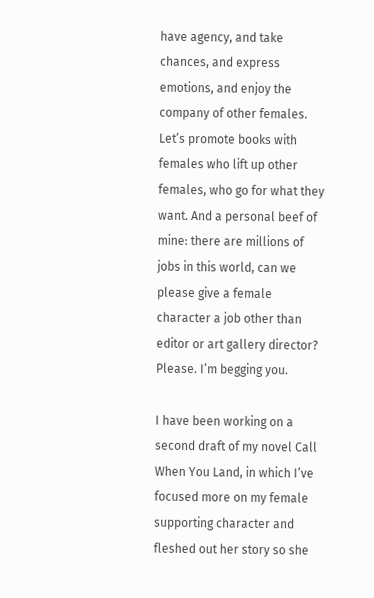have agency, and take chances, and express emotions, and enjoy the company of other females. Let’s promote books with females who lift up other females, who go for what they want. And a personal beef of mine: there are millions of jobs in this world, can we please give a female character a job other than editor or art gallery director? Please. I’m begging you.

I have been working on a second draft of my novel Call When You Land, in which I’ve focused more on my female supporting character and fleshed out her story so she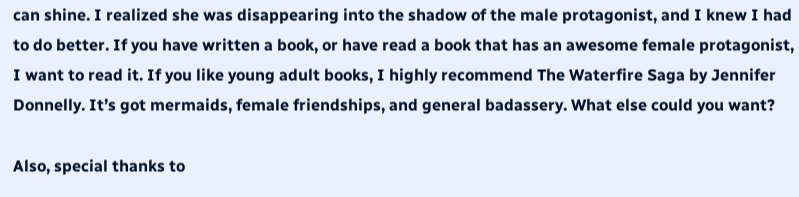can shine. I realized she was disappearing into the shadow of the male protagonist, and I knew I had to do better. If you have written a book, or have read a book that has an awesome female protagonist, I want to read it. If you like young adult books, I highly recommend The Waterfire Saga by Jennifer Donnelly. It’s got mermaids, female friendships, and general badassery. What else could you want?

Also, special thanks to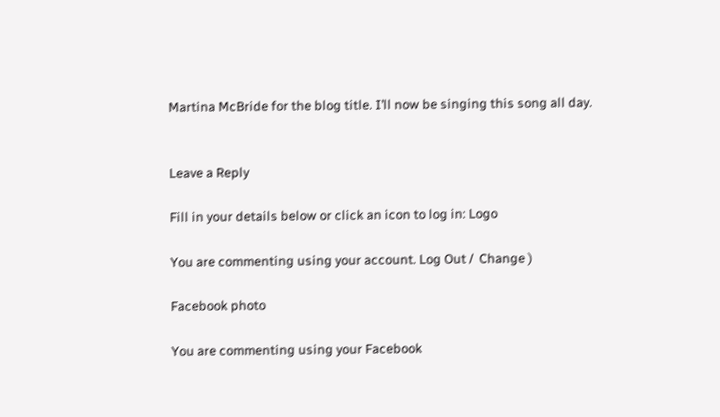Martina McBride for the blog title. I’ll now be singing this song all day.


Leave a Reply

Fill in your details below or click an icon to log in: Logo

You are commenting using your account. Log Out /  Change )

Facebook photo

You are commenting using your Facebook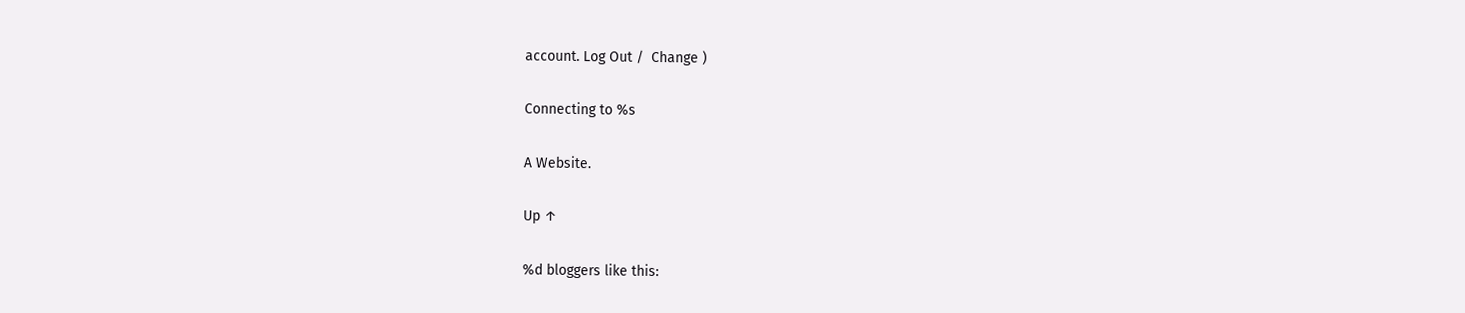account. Log Out /  Change )

Connecting to %s

A Website.

Up ↑

%d bloggers like this: